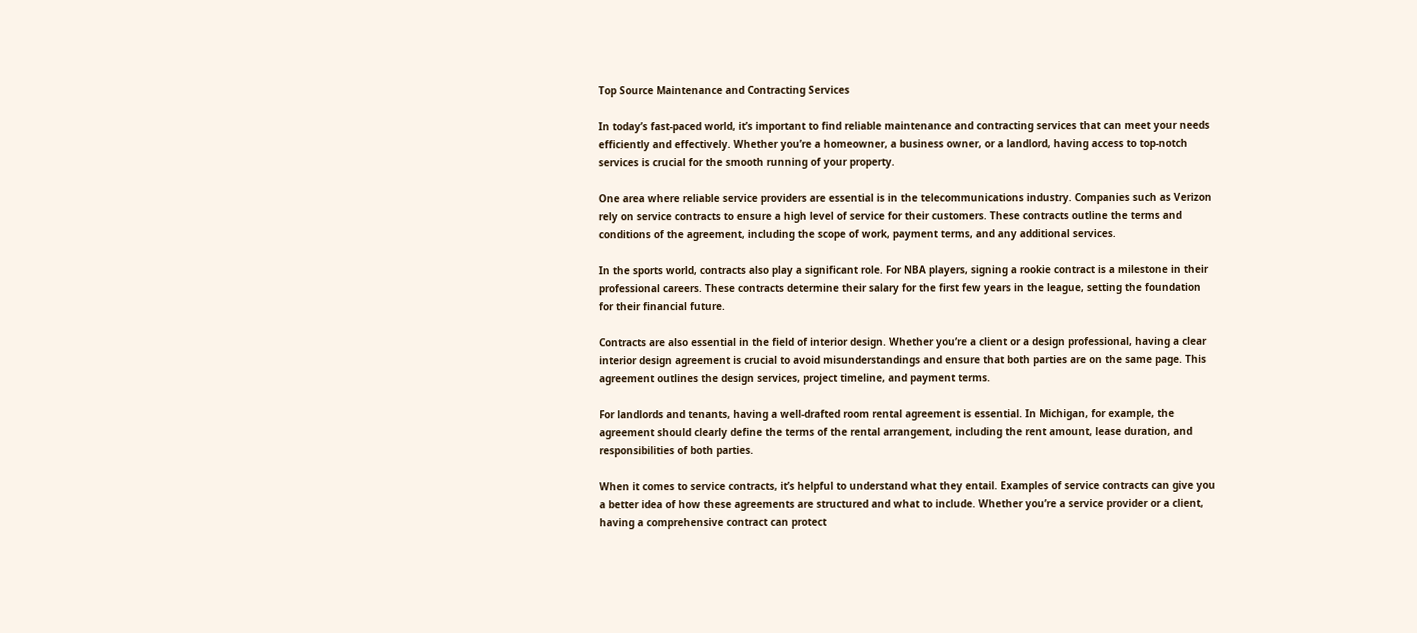Top Source Maintenance and Contracting Services

In today’s fast-paced world, it’s important to find reliable maintenance and contracting services that can meet your needs efficiently and effectively. Whether you’re a homeowner, a business owner, or a landlord, having access to top-notch services is crucial for the smooth running of your property.

One area where reliable service providers are essential is in the telecommunications industry. Companies such as Verizon rely on service contracts to ensure a high level of service for their customers. These contracts outline the terms and conditions of the agreement, including the scope of work, payment terms, and any additional services.

In the sports world, contracts also play a significant role. For NBA players, signing a rookie contract is a milestone in their professional careers. These contracts determine their salary for the first few years in the league, setting the foundation for their financial future.

Contracts are also essential in the field of interior design. Whether you’re a client or a design professional, having a clear interior design agreement is crucial to avoid misunderstandings and ensure that both parties are on the same page. This agreement outlines the design services, project timeline, and payment terms.

For landlords and tenants, having a well-drafted room rental agreement is essential. In Michigan, for example, the agreement should clearly define the terms of the rental arrangement, including the rent amount, lease duration, and responsibilities of both parties.

When it comes to service contracts, it’s helpful to understand what they entail. Examples of service contracts can give you a better idea of how these agreements are structured and what to include. Whether you’re a service provider or a client, having a comprehensive contract can protect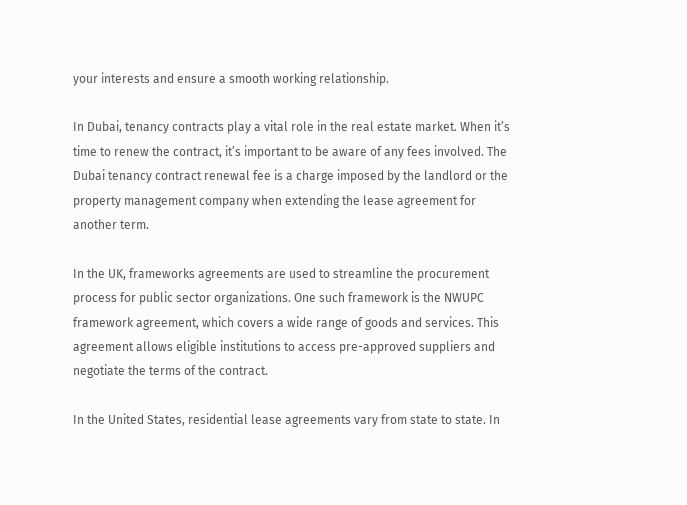your interests and ensure a smooth working relationship.

In Dubai, tenancy contracts play a vital role in the real estate market. When it’s time to renew the contract, it’s important to be aware of any fees involved. The Dubai tenancy contract renewal fee is a charge imposed by the landlord or the property management company when extending the lease agreement for another term.

In the UK, frameworks agreements are used to streamline the procurement process for public sector organizations. One such framework is the NWUPC framework agreement, which covers a wide range of goods and services. This agreement allows eligible institutions to access pre-approved suppliers and negotiate the terms of the contract.

In the United States, residential lease agreements vary from state to state. In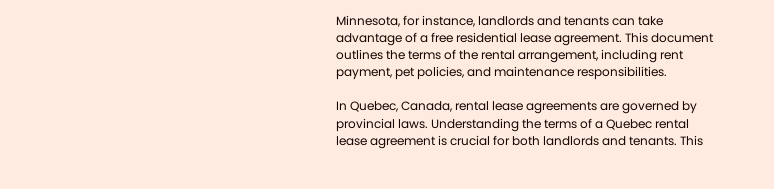Minnesota, for instance, landlords and tenants can take advantage of a free residential lease agreement. This document outlines the terms of the rental arrangement, including rent payment, pet policies, and maintenance responsibilities.

In Quebec, Canada, rental lease agreements are governed by provincial laws. Understanding the terms of a Quebec rental lease agreement is crucial for both landlords and tenants. This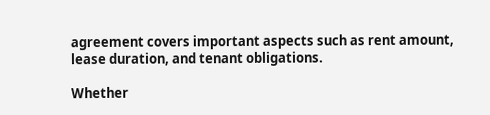agreement covers important aspects such as rent amount, lease duration, and tenant obligations.

Whether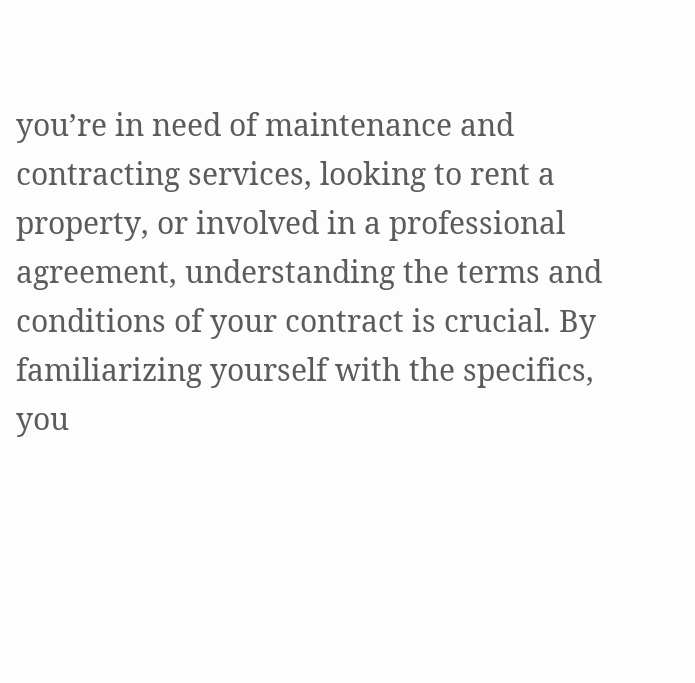you’re in need of maintenance and contracting services, looking to rent a property, or involved in a professional agreement, understanding the terms and conditions of your contract is crucial. By familiarizing yourself with the specifics, you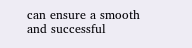can ensure a smooth and successful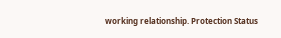working relationship. Protection Status